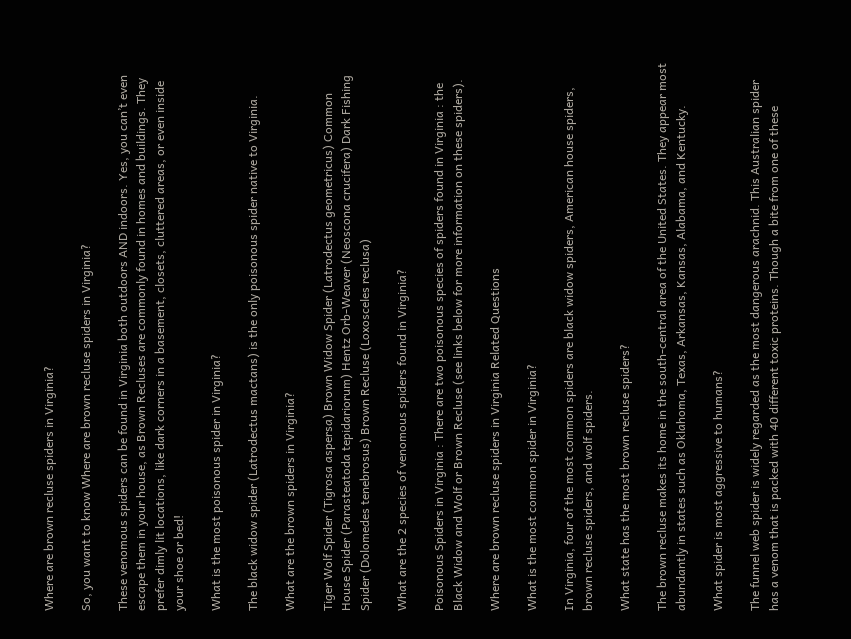Where are brown recluse spiders in Virginia?

So, you want to know Where are brown recluse spiders in Virginia?

These venomous spiders can be found in Virginia both outdoors AND indoors. Yes, you can’t even escape them in your house, as Brown Recluses are commonly found in homes and buildings. They prefer dimly lit locations, like dark corners in a basement, closets, cluttered areas, or even inside your shoe or bed!

What is the most poisonous spider in Virginia?

The black widow spider (Latrodectus mactans) is the only poisonous spider native to Virginia.

What are the brown spiders in Virginia?

Tiger Wolf Spider (Tigrosa aspersa) Brown Widow Spider (Latrodectus geometricus) Common House Spider (Parasteatoda tepidariorum) Hentz Orb-Weaver (Neoscona crucifera) Dark Fishing Spider (Dolomedes tenebrosus) Brown Recluse (Loxosceles reclusa)

What are the 2 species of venomous spiders found in Virginia?

Poisonous Spiders in Virginia : There are two poisonous species of spiders found in Virginia : the Black Widow and Wolf or Brown Recluse (see links below for more information on these spiders).

Where are brown recluse spiders in Virginia Related Questions

What is the most common spider in Virginia?

In Virginia, four of the most common spiders are black widow spiders, American house spiders, brown recluse spiders, and wolf spiders.

What state has the most brown recluse spiders?

The brown recluse makes its home in the south-central area of the United States. They appear most abundantly in states such as Oklahoma, Texas, Arkansas, Kansas, Alabama, and Kentucky.

What spider is most aggressive to humans?

The funnel web spider is widely regarded as the most dangerous arachnid. This Australian spider has a venom that is packed with 40 different toxic proteins. Though a bite from one of these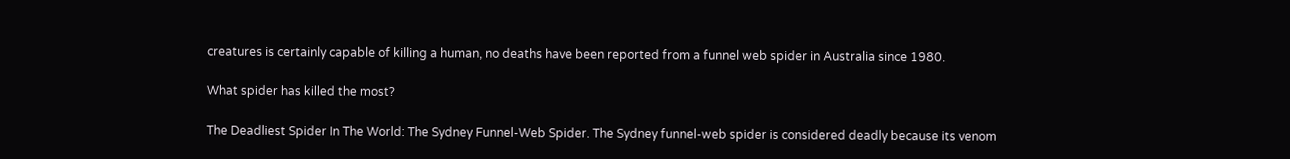creatures is certainly capable of killing a human, no deaths have been reported from a funnel web spider in Australia since 1980.

What spider has killed the most?

The Deadliest Spider In The World: The Sydney Funnel-Web Spider. The Sydney funnel-web spider is considered deadly because its venom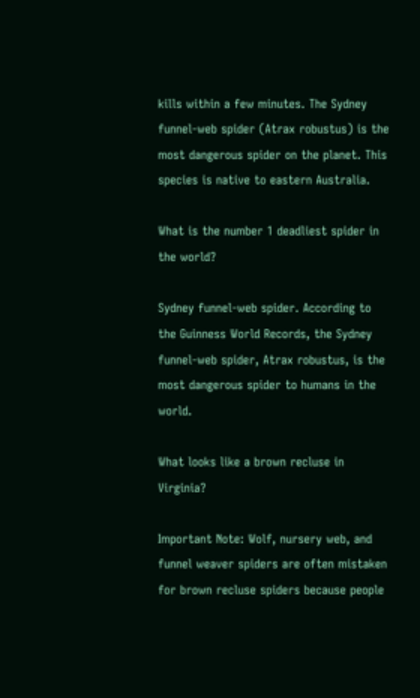kills within a few minutes. The Sydney funnel-web spider (Atrax robustus) is the most dangerous spider on the planet. This species is native to eastern Australia.

What is the number 1 deadliest spider in the world?

Sydney funnel-web spider. According to the Guinness World Records, the Sydney funnel-web spider, Atrax robustus, is the most dangerous spider to humans in the world.

What looks like a brown recluse in Virginia?

Important Note: Wolf, nursery web, and funnel weaver spiders are often mistaken for brown recluse spiders because people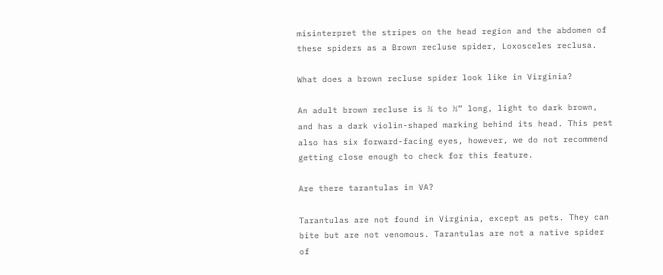misinterpret the stripes on the head region and the abdomen of these spiders as a Brown recluse spider, Loxosceles reclusa.

What does a brown recluse spider look like in Virginia?

An adult brown recluse is ¼ to ½” long, light to dark brown, and has a dark violin-shaped marking behind its head. This pest also has six forward-facing eyes, however, we do not recommend getting close enough to check for this feature.

Are there tarantulas in VA?

Tarantulas are not found in Virginia, except as pets. They can bite but are not venomous. Tarantulas are not a native spider of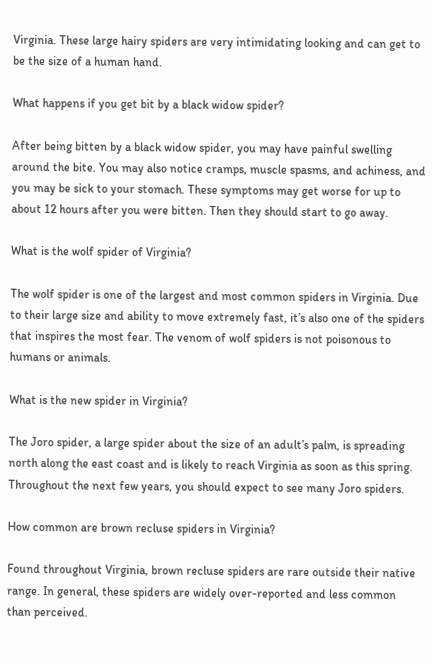Virginia. These large hairy spiders are very intimidating looking and can get to be the size of a human hand.

What happens if you get bit by a black widow spider?

After being bitten by a black widow spider, you may have painful swelling around the bite. You may also notice cramps, muscle spasms, and achiness, and you may be sick to your stomach. These symptoms may get worse for up to about 12 hours after you were bitten. Then they should start to go away.

What is the wolf spider of Virginia?

The wolf spider is one of the largest and most common spiders in Virginia. Due to their large size and ability to move extremely fast, it’s also one of the spiders that inspires the most fear. The venom of wolf spiders is not poisonous to humans or animals.

What is the new spider in Virginia?

The Joro spider, a large spider about the size of an adult’s palm, is spreading north along the east coast and is likely to reach Virginia as soon as this spring. Throughout the next few years, you should expect to see many Joro spiders.

How common are brown recluse spiders in Virginia?

Found throughout Virginia, brown recluse spiders are rare outside their native range. In general, these spiders are widely over-reported and less common than perceived.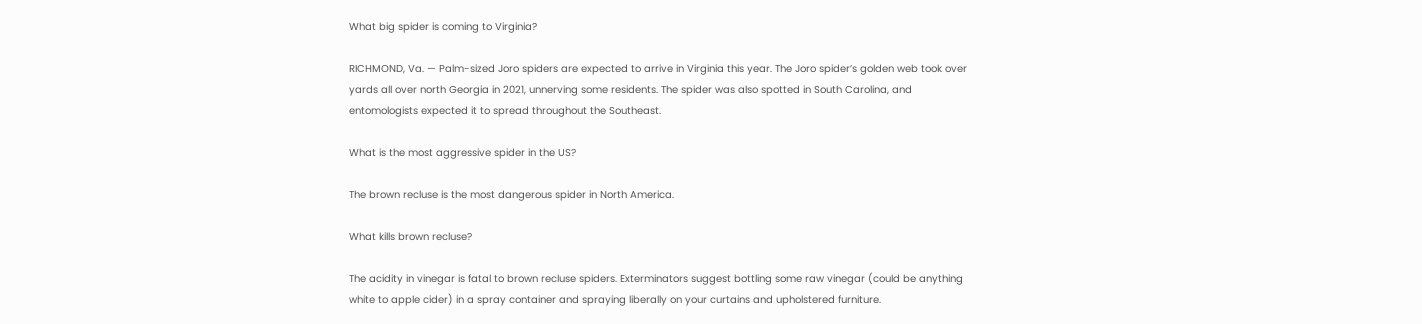What big spider is coming to Virginia?

RICHMOND, Va. — Palm-sized Joro spiders are expected to arrive in Virginia this year. The Joro spider’s golden web took over yards all over north Georgia in 2021, unnerving some residents. The spider was also spotted in South Carolina, and entomologists expected it to spread throughout the Southeast.

What is the most aggressive spider in the US?

The brown recluse is the most dangerous spider in North America.

What kills brown recluse?

The acidity in vinegar is fatal to brown recluse spiders. Exterminators suggest bottling some raw vinegar (could be anything white to apple cider) in a spray container and spraying liberally on your curtains and upholstered furniture.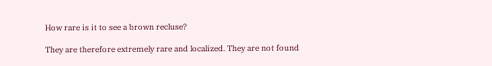How rare is it to see a brown recluse?

They are therefore extremely rare and localized. They are not found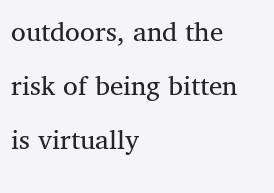outdoors, and the risk of being bitten is virtually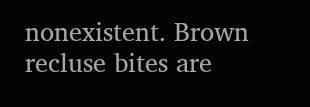nonexistent. Brown recluse bites are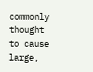commonly thought to cause large,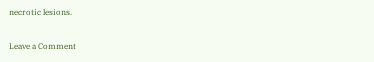necrotic lesions.

Leave a Comment